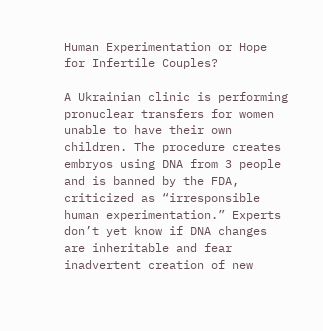Human Experimentation or Hope for Infertile Couples?

A Ukrainian clinic is performing pronuclear transfers for women unable to have their own children. The procedure creates embryos using DNA from 3 people and is banned by the FDA, criticized as “irresponsible human experimentation.” Experts don’t yet know if DNA changes are inheritable and fear inadvertent creation of new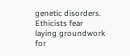genetic disorders. Ethicists fear laying groundwork for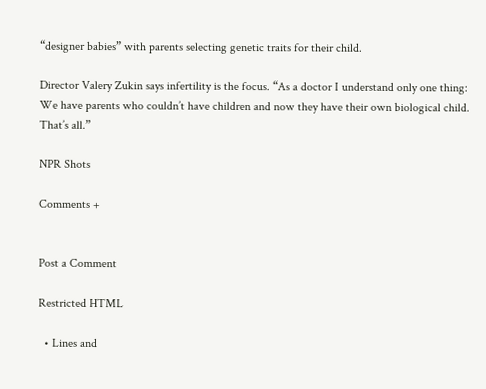“designer babies” with parents selecting genetic traits for their child.

Director Valery Zukin says infertility is the focus. “As a doctor I understand only one thing: We have parents who couldn’t have children and now they have their own biological child. That’s all.”

NPR Shots

Comments +


Post a Comment

Restricted HTML

  • Lines and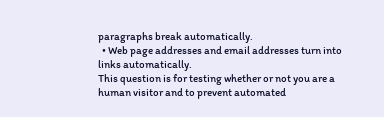paragraphs break automatically.
  • Web page addresses and email addresses turn into links automatically.
This question is for testing whether or not you are a human visitor and to prevent automated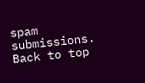spam submissions.
Back to top